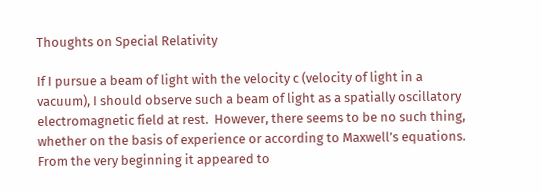Thoughts on Special Relativity

If I pursue a beam of light with the velocity c (velocity of light in a vacuum), I should observe such a beam of light as a spatially oscillatory electromagnetic field at rest.  However, there seems to be no such thing, whether on the basis of experience or according to Maxwell’s equations.  From the very beginning it appeared to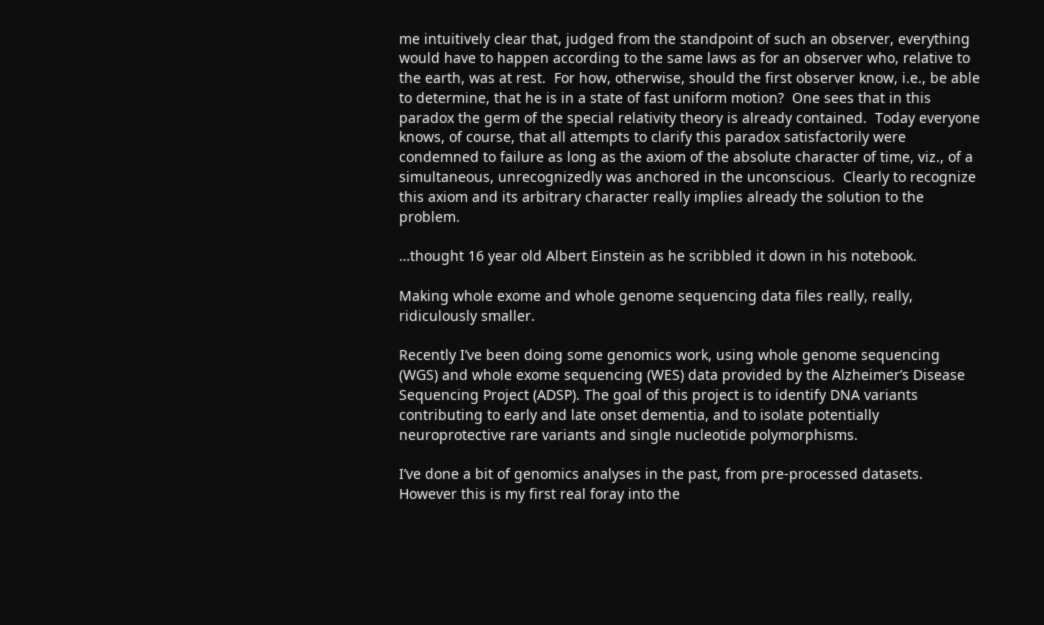me intuitively clear that, judged from the standpoint of such an observer, everything would have to happen according to the same laws as for an observer who, relative to the earth, was at rest.  For how, otherwise, should the first observer know, i.e., be able to determine, that he is in a state of fast uniform motion?  One sees that in this paradox the germ of the special relativity theory is already contained.  Today everyone knows, of course, that all attempts to clarify this paradox satisfactorily were condemned to failure as long as the axiom of the absolute character of time, viz., of a simultaneous, unrecognizedly was anchored in the unconscious.  Clearly to recognize this axiom and its arbitrary character really implies already the solution to the problem.

…thought 16 year old Albert Einstein as he scribbled it down in his notebook.

Making whole exome and whole genome sequencing data files really, really, ridiculously smaller.

Recently I’ve been doing some genomics work, using whole genome sequencing (WGS) and whole exome sequencing (WES) data provided by the Alzheimer’s Disease Sequencing Project (ADSP). The goal of this project is to identify DNA variants contributing to early and late onset dementia, and to isolate potentially neuroprotective rare variants and single nucleotide polymorphisms.

I’ve done a bit of genomics analyses in the past, from pre-processed datasets. However this is my first real foray into the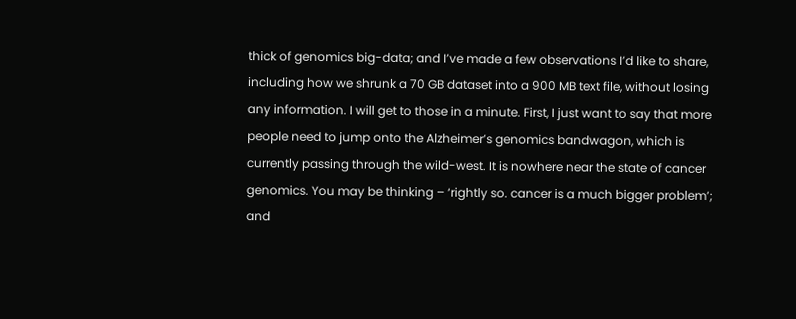thick of genomics big-data; and I’ve made a few observations I’d like to share, including how we shrunk a 70 GB dataset into a 900 MB text file, without losing any information. I will get to those in a minute. First, I just want to say that more people need to jump onto the Alzheimer’s genomics bandwagon, which is currently passing through the wild-west. It is nowhere near the state of cancer genomics. You may be thinking – ‘rightly so. cancer is a much bigger problem’; and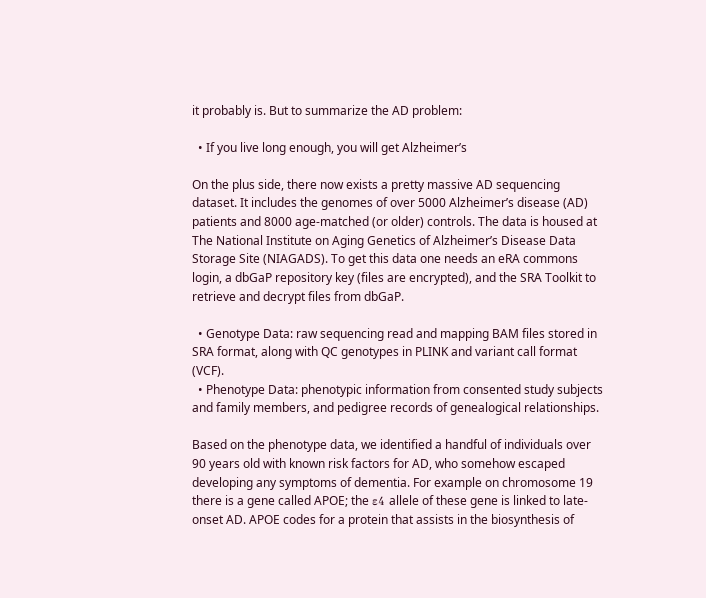it probably is. But to summarize the AD problem:

  • If you live long enough, you will get Alzheimer’s

On the plus side, there now exists a pretty massive AD sequencing dataset. It includes the genomes of over 5000 Alzheimer’s disease (AD) patients and 8000 age-matched (or older) controls. The data is housed at The National Institute on Aging Genetics of Alzheimer’s Disease Data Storage Site (NIAGADS). To get this data one needs an eRA commons login, a dbGaP repository key (files are encrypted), and the SRA Toolkit to retrieve and decrypt files from dbGaP.

  • Genotype Data: raw sequencing read and mapping BAM files stored in SRA format, along with QC genotypes in PLINK and variant call format (VCF).
  • Phenotype Data: phenotypic information from consented study subjects and family members, and pedigree records of genealogical relationships.

Based on the phenotype data, we identified a handful of individuals over 90 years old with known risk factors for AD, who somehow escaped developing any symptoms of dementia. For example on chromosome 19 there is a gene called APOE; the ε4 allele of these gene is linked to late-onset AD. APOE codes for a protein that assists in the biosynthesis of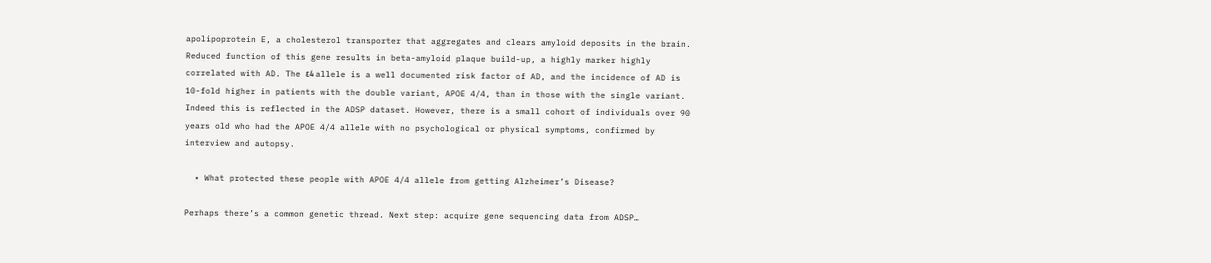apolipoprotein E, a cholesterol transporter that aggregates and clears amyloid deposits in the brain. Reduced function of this gene results in beta-amyloid plaque build-up, a highly marker highly correlated with AD. The ε4 allele is a well documented risk factor of AD, and the incidence of AD is 10-fold higher in patients with the double variant, APOE 4/4, than in those with the single variant. Indeed this is reflected in the ADSP dataset. However, there is a small cohort of individuals over 90 years old who had the APOE 4/4 allele with no psychological or physical symptoms, confirmed by interview and autopsy.

  • What protected these people with APOE 4/4 allele from getting Alzheimer’s Disease?

Perhaps there’s a common genetic thread. Next step: acquire gene sequencing data from ADSP…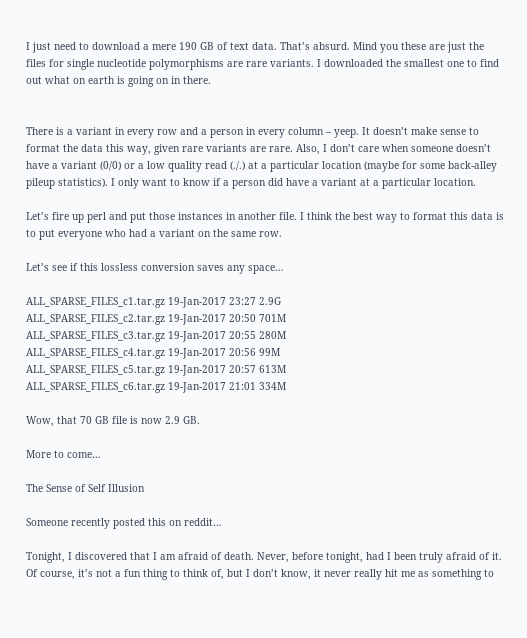I just need to download a mere 190 GB of text data. That’s absurd. Mind you these are just the files for single nucleotide polymorphisms are rare variants. I downloaded the smallest one to find out what on earth is going on in there.


There is a variant in every row and a person in every column – yeep. It doesn’t make sense to format the data this way, given rare variants are rare. Also, I don’t care when someone doesn’t have a variant (0/0) or a low quality read (./.) at a particular location (maybe for some back-alley pileup statistics). I only want to know if a person did have a variant at a particular location.

Let’s fire up perl and put those instances in another file. I think the best way to format this data is to put everyone who had a variant on the same row.

Let’s see if this lossless conversion saves any space…

ALL_SPARSE_FILES_c1.tar.gz 19-Jan-2017 23:27 2.9G
ALL_SPARSE_FILES_c2.tar.gz 19-Jan-2017 20:50 701M
ALL_SPARSE_FILES_c3.tar.gz 19-Jan-2017 20:55 280M
ALL_SPARSE_FILES_c4.tar.gz 19-Jan-2017 20:56 99M
ALL_SPARSE_FILES_c5.tar.gz 19-Jan-2017 20:57 613M
ALL_SPARSE_FILES_c6.tar.gz 19-Jan-2017 21:01 334M

Wow, that 70 GB file is now 2.9 GB.

More to come…

The Sense of Self Illusion

Someone recently posted this on reddit…

Tonight, I discovered that I am afraid of death. Never, before tonight, had I been truly afraid of it. Of course, it’s not a fun thing to think of, but I don’t know, it never really hit me as something to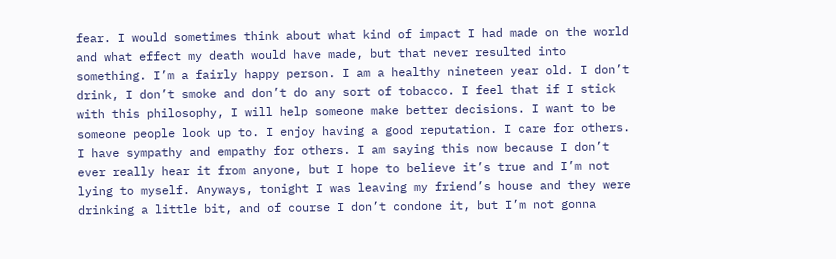fear. I would sometimes think about what kind of impact I had made on the world and what effect my death would have made, but that never resulted into something. I’m a fairly happy person. I am a healthy nineteen year old. I don’t drink, I don’t smoke and don’t do any sort of tobacco. I feel that if I stick with this philosophy, I will help someone make better decisions. I want to be someone people look up to. I enjoy having a good reputation. I care for others. I have sympathy and empathy for others. I am saying this now because I don’t ever really hear it from anyone, but I hope to believe it’s true and I’m not lying to myself. Anyways, tonight I was leaving my friend’s house and they were drinking a little bit, and of course I don’t condone it, but I’m not gonna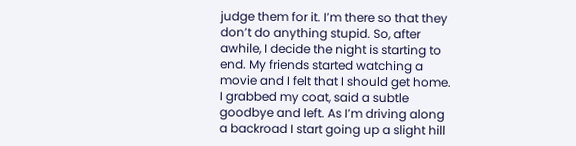judge them for it. I’m there so that they don’t do anything stupid. So, after awhile, I decide the night is starting to end. My friends started watching a movie and I felt that I should get home. I grabbed my coat, said a subtle goodbye and left. As I’m driving along a backroad I start going up a slight hill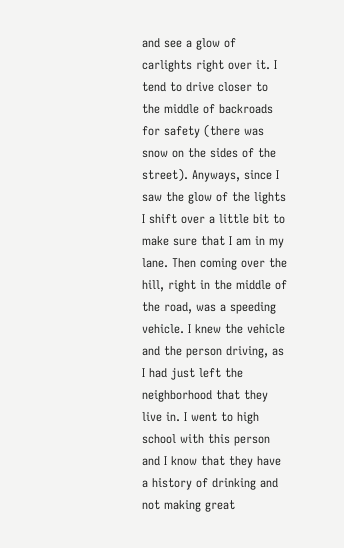and see a glow of carlights right over it. I tend to drive closer to the middle of backroads for safety (there was snow on the sides of the street). Anyways, since I saw the glow of the lights I shift over a little bit to make sure that I am in my lane. Then coming over the hill, right in the middle of the road, was a speeding vehicle. I knew the vehicle and the person driving, as I had just left the neighborhood that they live in. I went to high school with this person and I know that they have a history of drinking and not making great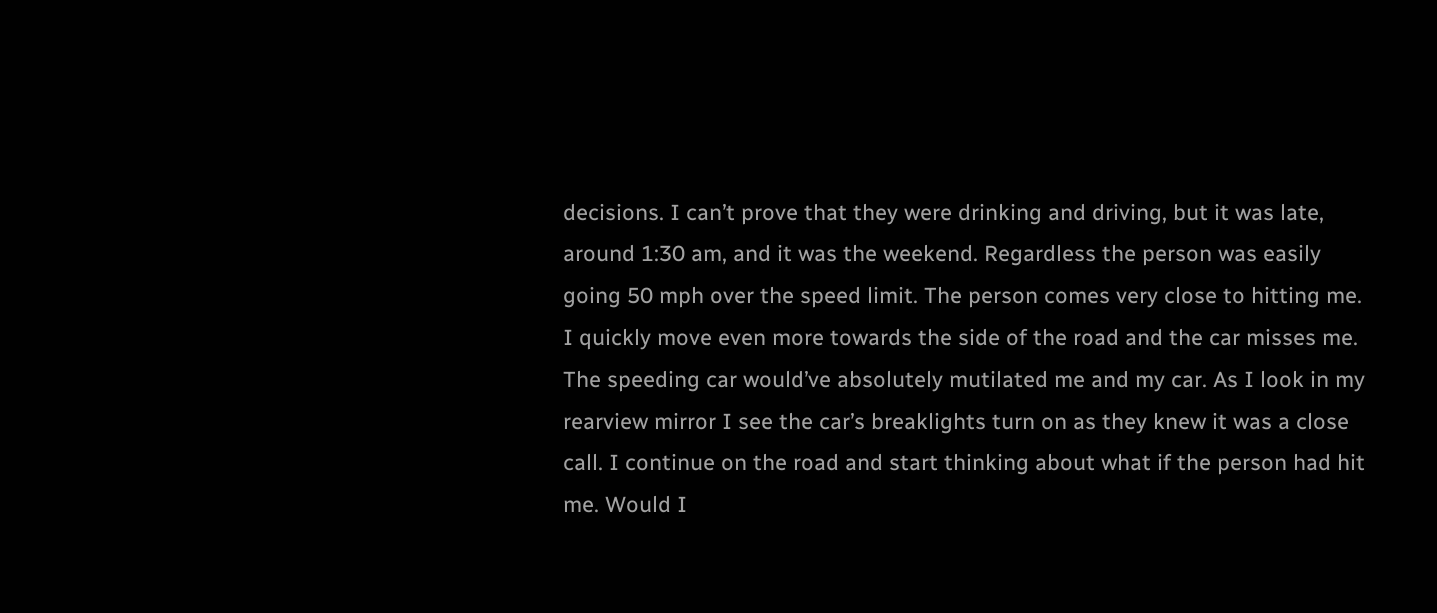decisions. I can’t prove that they were drinking and driving, but it was late, around 1:30 am, and it was the weekend. Regardless the person was easily going 50 mph over the speed limit. The person comes very close to hitting me. I quickly move even more towards the side of the road and the car misses me. The speeding car would’ve absolutely mutilated me and my car. As I look in my rearview mirror I see the car’s breaklights turn on as they knew it was a close call. I continue on the road and start thinking about what if the person had hit me. Would I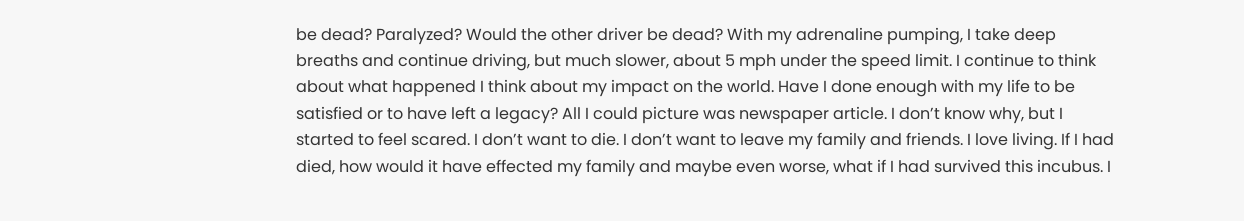be dead? Paralyzed? Would the other driver be dead? With my adrenaline pumping, I take deep breaths and continue driving, but much slower, about 5 mph under the speed limit. I continue to think about what happened I think about my impact on the world. Have I done enough with my life to be satisfied or to have left a legacy? All I could picture was newspaper article. I don’t know why, but I started to feel scared. I don’t want to die. I don’t want to leave my family and friends. I love living. If I had died, how would it have effected my family and maybe even worse, what if I had survived this incubus. I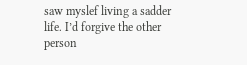saw myslef living a sadder life. I’d forgive the other person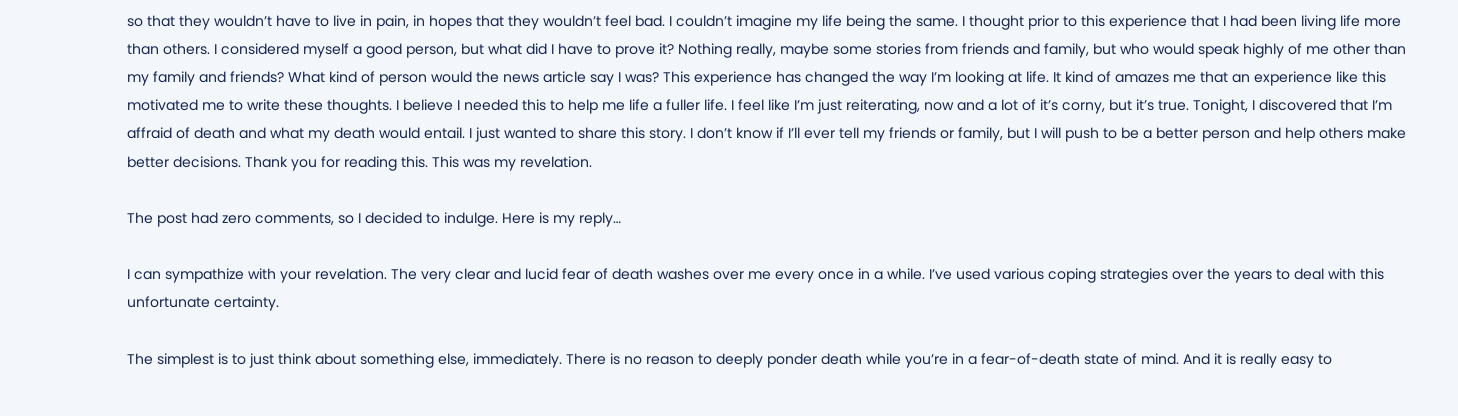so that they wouldn’t have to live in pain, in hopes that they wouldn’t feel bad. I couldn’t imagine my life being the same. I thought prior to this experience that I had been living life more than others. I considered myself a good person, but what did I have to prove it? Nothing really, maybe some stories from friends and family, but who would speak highly of me other than my family and friends? What kind of person would the news article say I was? This experience has changed the way I’m looking at life. It kind of amazes me that an experience like this motivated me to write these thoughts. I believe I needed this to help me life a fuller life. I feel like I’m just reiterating, now and a lot of it’s corny, but it’s true. Tonight, I discovered that I’m affraid of death and what my death would entail. I just wanted to share this story. I don’t know if I’ll ever tell my friends or family, but I will push to be a better person and help others make better decisions. Thank you for reading this. This was my revelation.

The post had zero comments, so I decided to indulge. Here is my reply…

I can sympathize with your revelation. The very clear and lucid fear of death washes over me every once in a while. I’ve used various coping strategies over the years to deal with this unfortunate certainty.

The simplest is to just think about something else, immediately. There is no reason to deeply ponder death while you’re in a fear-of-death state of mind. And it is really easy to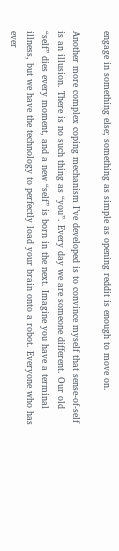engage in something else; something as simple as opening reddit is enough to move on.

Another more complex coping mechanism I’ve developed is to convince myself that sense-of-self is an illusion. There is no such thing as “you”. Every day we are someone different. Our old “self” dies every moment, and a new “self” is born in the next. Imagine you have a terminal illness, but we have the technology to perfectly load your brain onto a robot. Everyone who has ever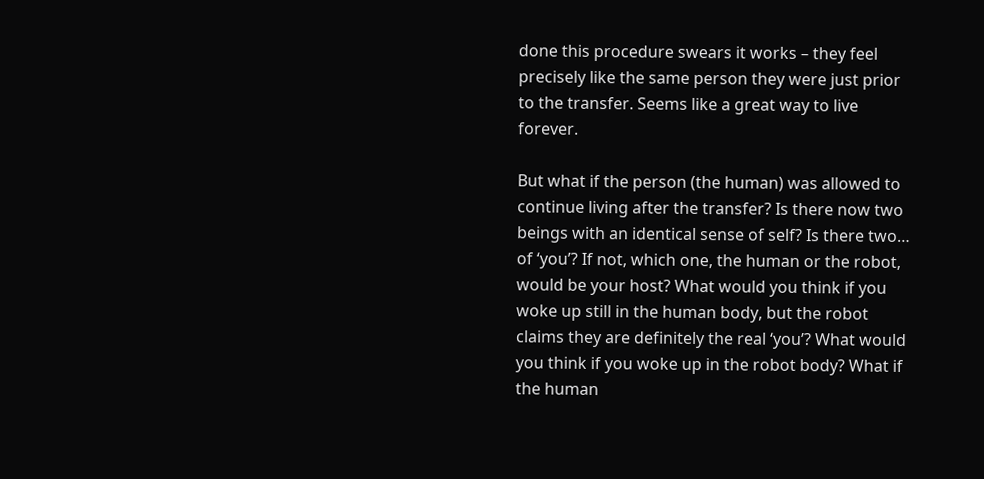done this procedure swears it works – they feel precisely like the same person they were just prior to the transfer. Seems like a great way to live forever.

But what if the person (the human) was allowed to continue living after the transfer? Is there now two beings with an identical sense of self? Is there two… of ‘you’? If not, which one, the human or the robot, would be your host? What would you think if you woke up still in the human body, but the robot claims they are definitely the real ‘you’? What would you think if you woke up in the robot body? What if the human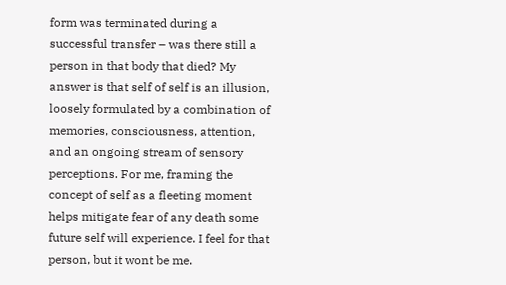form was terminated during a successful transfer – was there still a person in that body that died? My answer is that self of self is an illusion, loosely formulated by a combination of memories, consciousness, attention, and an ongoing stream of sensory perceptions. For me, framing the concept of self as a fleeting moment helps mitigate fear of any death some future self will experience. I feel for that person, but it wont be me.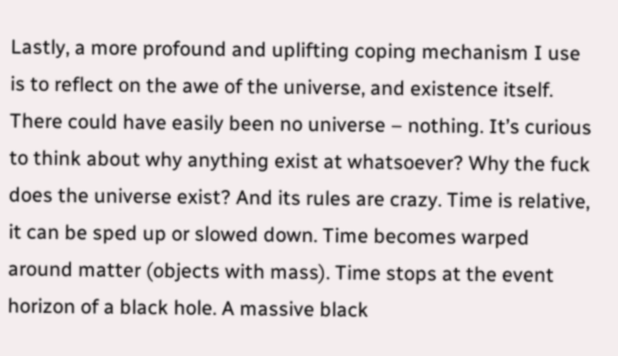Lastly, a more profound and uplifting coping mechanism I use is to reflect on the awe of the universe, and existence itself. There could have easily been no universe – nothing. It’s curious to think about why anything exist at whatsoever? Why the fuck does the universe exist? And its rules are crazy. Time is relative, it can be sped up or slowed down. Time becomes warped around matter (objects with mass). Time stops at the event horizon of a black hole. A massive black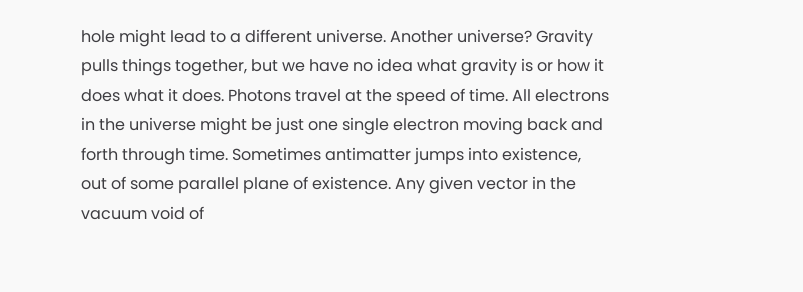hole might lead to a different universe. Another universe? Gravity pulls things together, but we have no idea what gravity is or how it does what it does. Photons travel at the speed of time. All electrons in the universe might be just one single electron moving back and forth through time. Sometimes antimatter jumps into existence, out of some parallel plane of existence. Any given vector in the vacuum void of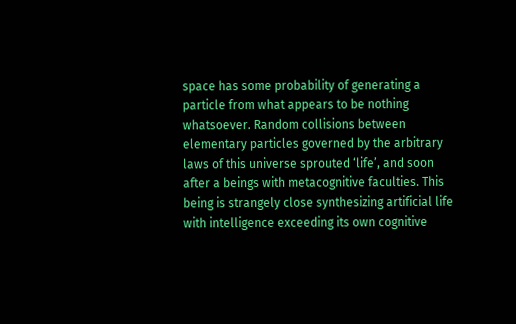space has some probability of generating a particle from what appears to be nothing whatsoever. Random collisions between elementary particles governed by the arbitrary laws of this universe sprouted ‘life’, and soon after a beings with metacognitive faculties. This being is strangely close synthesizing artificial life with intelligence exceeding its own cognitive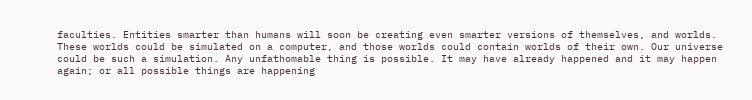faculties. Entities smarter than humans will soon be creating even smarter versions of themselves, and worlds. These worlds could be simulated on a computer, and those worlds could contain worlds of their own. Our universe could be such a simulation. Any unfathomable thing is possible. It may have already happened and it may happen again; or all possible things are happening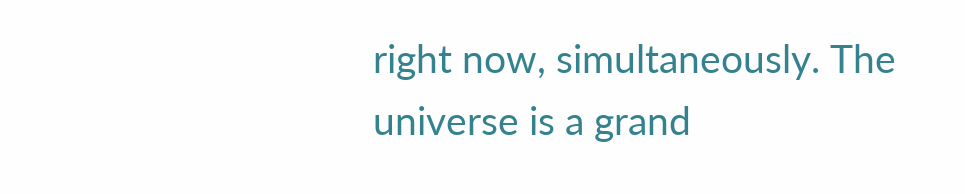right now, simultaneously. The universe is a grand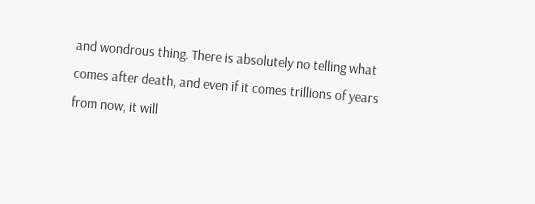and wondrous thing. There is absolutely no telling what comes after death, and even if it comes trillions of years from now, it will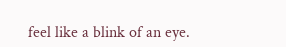feel like a blink of an eye.